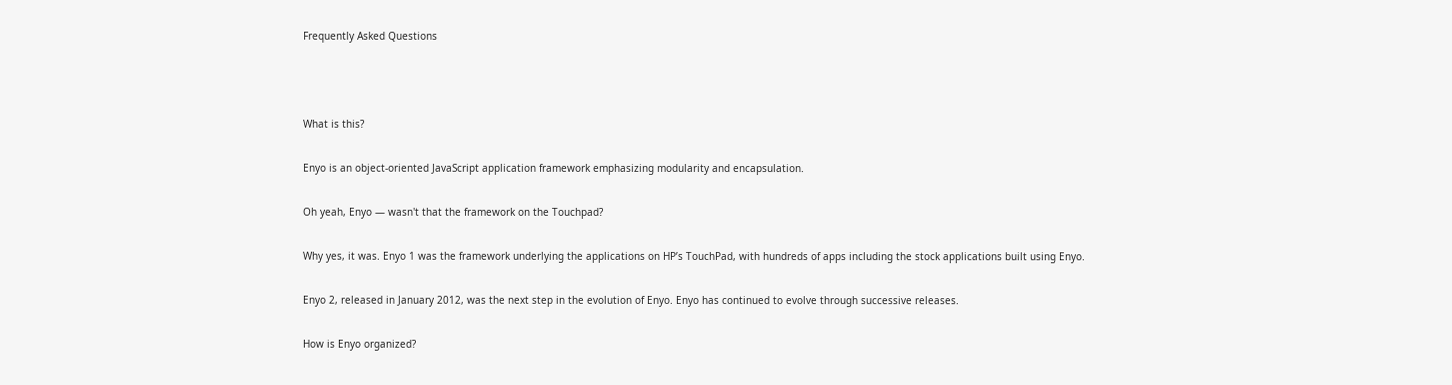Frequently Asked Questions



What is this?

Enyo is an object-oriented JavaScript application framework emphasizing modularity and encapsulation.

Oh yeah, Enyo — wasn't that the framework on the Touchpad?

Why yes, it was. Enyo 1 was the framework underlying the applications on HP’s TouchPad, with hundreds of apps including the stock applications built using Enyo.

Enyo 2, released in January 2012, was the next step in the evolution of Enyo. Enyo has continued to evolve through successive releases.

How is Enyo organized?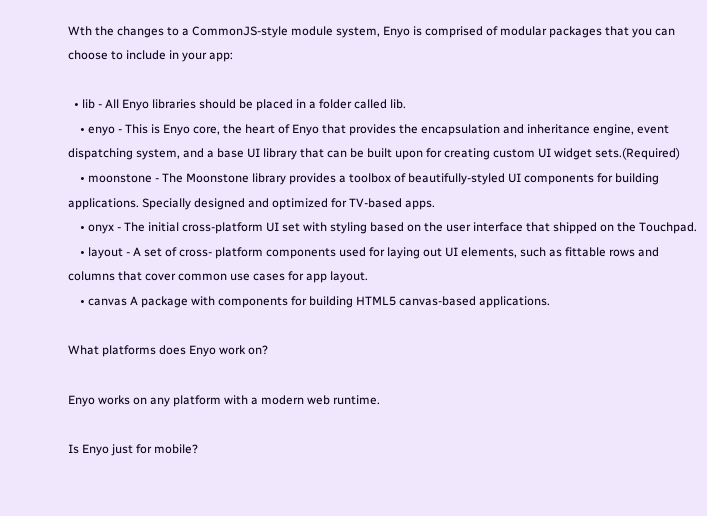Wth the changes to a CommonJS-style module system, Enyo is comprised of modular packages that you can choose to include in your app:

  • lib - All Enyo libraries should be placed in a folder called lib.
    • enyo - This is Enyo core, the heart of Enyo that provides the encapsulation and inheritance engine, event dispatching system, and a base UI library that can be built upon for creating custom UI widget sets.(Required)
    • moonstone - The Moonstone library provides a toolbox of beautifully-styled UI components for building applications. Specially designed and optimized for TV-based apps.
    • onyx - The initial cross-platform UI set with styling based on the user interface that shipped on the Touchpad.
    • layout - A set of cross- platform components used for laying out UI elements, such as fittable rows and columns that cover common use cases for app layout.
    • canvas A package with components for building HTML5 canvas-based applications.

What platforms does Enyo work on?

Enyo works on any platform with a modern web runtime.

Is Enyo just for mobile?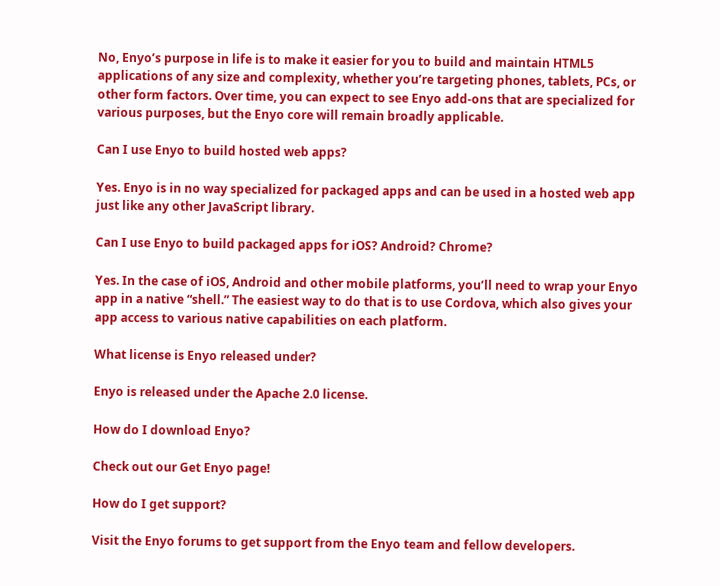No, Enyo’s purpose in life is to make it easier for you to build and maintain HTML5 applications of any size and complexity, whether you’re targeting phones, tablets, PCs, or other form factors. Over time, you can expect to see Enyo add-ons that are specialized for various purposes, but the Enyo core will remain broadly applicable.

Can I use Enyo to build hosted web apps?

Yes. Enyo is in no way specialized for packaged apps and can be used in a hosted web app just like any other JavaScript library.

Can I use Enyo to build packaged apps for iOS? Android? Chrome?

Yes. In the case of iOS, Android and other mobile platforms, you’ll need to wrap your Enyo app in a native “shell.” The easiest way to do that is to use Cordova, which also gives your app access to various native capabilities on each platform.

What license is Enyo released under?

Enyo is released under the Apache 2.0 license.

How do I download Enyo?

Check out our Get Enyo page!

How do I get support?

Visit the Enyo forums to get support from the Enyo team and fellow developers.